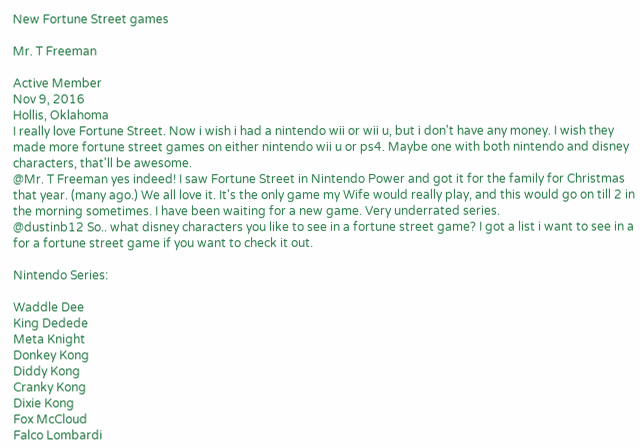New Fortune Street games

Mr. T Freeman

Active Member
Nov 9, 2016
Hollis, Oklahoma
I really love Fortune Street. Now i wish i had a nintendo wii or wii u, but i don't have any money. I wish they made more fortune street games on either nintendo wii u or ps4. Maybe one with both nintendo and disney characters, that'll be awesome.
@Mr. T Freeman yes indeed! I saw Fortune Street in Nintendo Power and got it for the family for Christmas that year. (many ago.) We all love it. It's the only game my Wife would really play, and this would go on till 2 in the morning sometimes. I have been waiting for a new game. Very underrated series.
@dustinb12 So.. what disney characters you like to see in a fortune street game? I got a list i want to see in a for a fortune street game if you want to check it out.

Nintendo Series:

Waddle Dee
King Dedede
Meta Knight
Donkey Kong
Diddy Kong
Cranky Kong
Dixie Kong
Fox McCloud
Falco Lombardi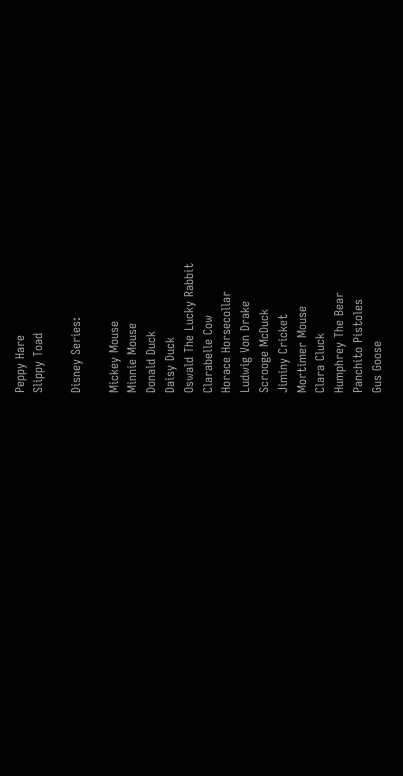Peppy Hare
Slippy Toad

Disney Series:

Mickey Mouse
Minnie Mouse
Donald Duck
Daisy Duck
Oswald The Lucky Rabbit
Clarabelle Cow
Horace Horsecollar
Ludwig Von Drake
Scrooge McDuck
Jiminy Cricket
Mortimer Mouse
Clara Cluck
Humphrey The Bear
Panchito Pistoles
Gus Goose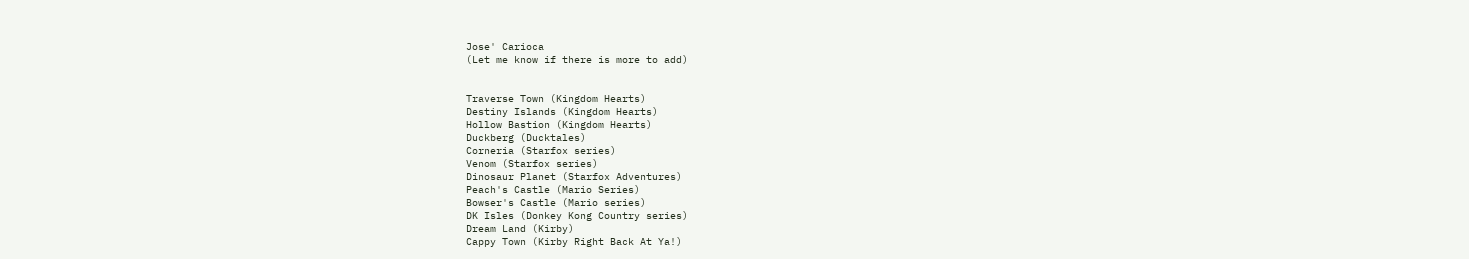Jose' Carioca
(Let me know if there is more to add)


Traverse Town (Kingdom Hearts)
Destiny Islands (Kingdom Hearts)
Hollow Bastion (Kingdom Hearts)
Duckberg (Ducktales)
Corneria (Starfox series)
Venom (Starfox series)
Dinosaur Planet (Starfox Adventures)
Peach's Castle (Mario Series)
Bowser's Castle (Mario series)
DK Isles (Donkey Kong Country series)
Dream Land (Kirby)
Cappy Town (Kirby Right Back At Ya!)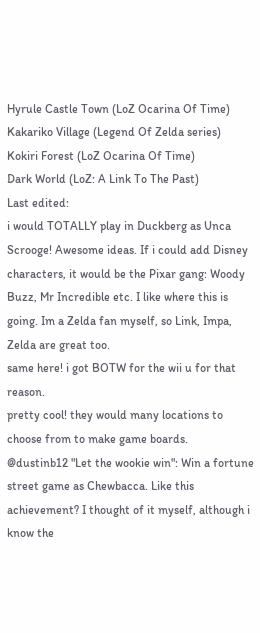Hyrule Castle Town (LoZ Ocarina Of Time)
Kakariko Village (Legend Of Zelda series)
Kokiri Forest (LoZ Ocarina Of Time)
Dark World (LoZ: A Link To The Past)
Last edited:
i would TOTALLY play in Duckberg as Unca Scrooge! Awesome ideas. If i could add Disney characters, it would be the Pixar gang: Woody Buzz, Mr Incredible etc. I like where this is going. Im a Zelda fan myself, so Link, Impa, Zelda are great too.
same here! i got BOTW for the wii u for that reason.
pretty cool! they would many locations to choose from to make game boards.
@dustinb12 "Let the wookie win": Win a fortune street game as Chewbacca. Like this achievement? I thought of it myself, although i know the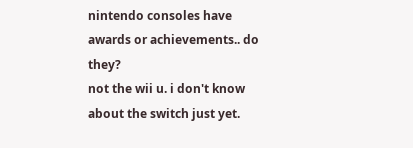nintendo consoles have awards or achievements.. do they?
not the wii u. i don't know about the switch just yet.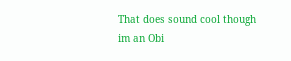That does sound cool though
im an Obi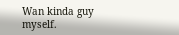Wan kinda guy myself.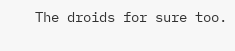The droids for sure too.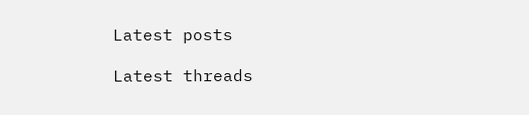Latest posts

Latest threads